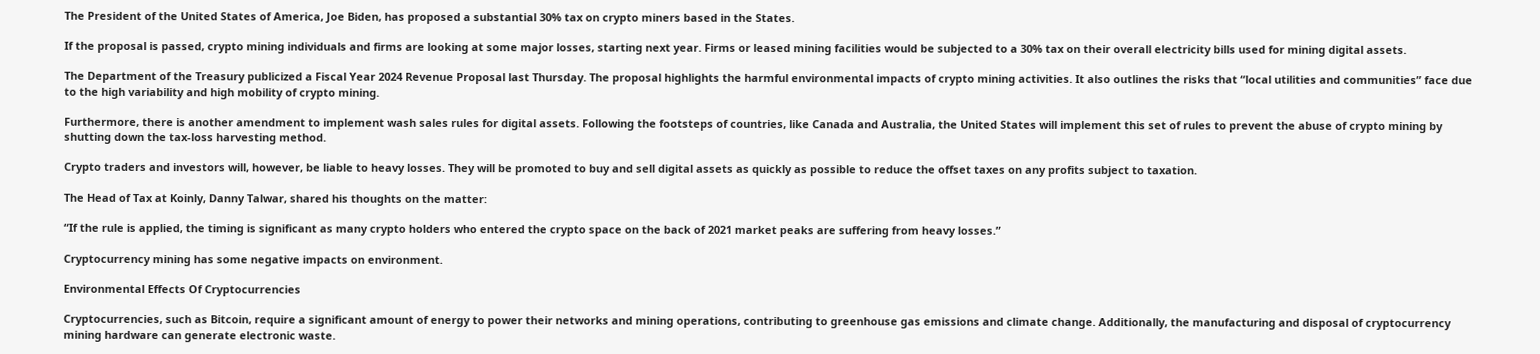The President of the United States of America, Joe Biden, has proposed a substantial 30% tax on crypto miners based in the States.

If the proposal is passed, crypto mining individuals and firms are looking at some major losses, starting next year. Firms or leased mining facilities would be subjected to a 30% tax on their overall electricity bills used for mining digital assets.

The Department of the Treasury publicized a Fiscal Year 2024 Revenue Proposal last Thursday. The proposal highlights the harmful environmental impacts of crypto mining activities. It also outlines the risks that “local utilities and communities” face due to the high variability and high mobility of crypto mining.

Furthermore, there is another amendment to implement wash sales rules for digital assets. Following the footsteps of countries, like Canada and Australia, the United States will implement this set of rules to prevent the abuse of crypto mining by shutting down the tax-loss harvesting method.

Crypto traders and investors will, however, be liable to heavy losses. They will be promoted to buy and sell digital assets as quickly as possible to reduce the offset taxes on any profits subject to taxation.

The Head of Tax at Koinly, Danny Talwar, shared his thoughts on the matter:

“If the rule is applied, the timing is significant as many crypto holders who entered the crypto space on the back of 2021 market peaks are suffering from heavy losses.”

Cryptocurrency mining has some negative impacts on environment.

Environmental Effects Of Cryptocurrencies

Cryptocurrencies, such as Bitcoin, require a significant amount of energy to power their networks and mining operations, contributing to greenhouse gas emissions and climate change. Additionally, the manufacturing and disposal of cryptocurrency mining hardware can generate electronic waste.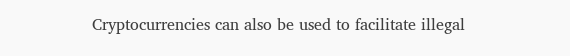Cryptocurrencies can also be used to facilitate illegal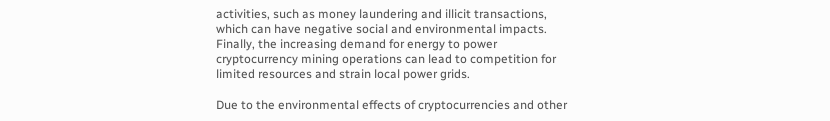activities, such as money laundering and illicit transactions, which can have negative social and environmental impacts. Finally, the increasing demand for energy to power cryptocurrency mining operations can lead to competition for limited resources and strain local power grids.

Due to the environmental effects of cryptocurrencies and other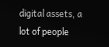digital assets, a lot of people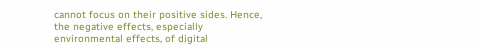cannot focus on their positive sides. Hence, the negative effects, especially environmental effects, of digital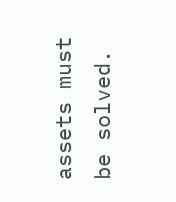assets must be solved.